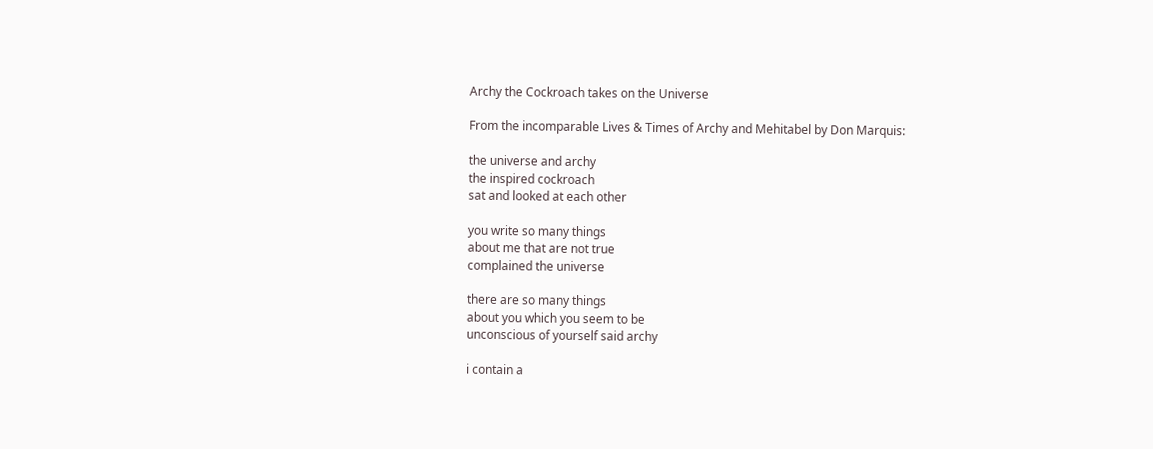Archy the Cockroach takes on the Universe

From the incomparable Lives & Times of Archy and Mehitabel by Don Marquis:

the universe and archy
the inspired cockroach
sat and looked at each other

you write so many things
about me that are not true
complained the universe

there are so many things
about you which you seem to be
unconscious of yourself said archy

i contain a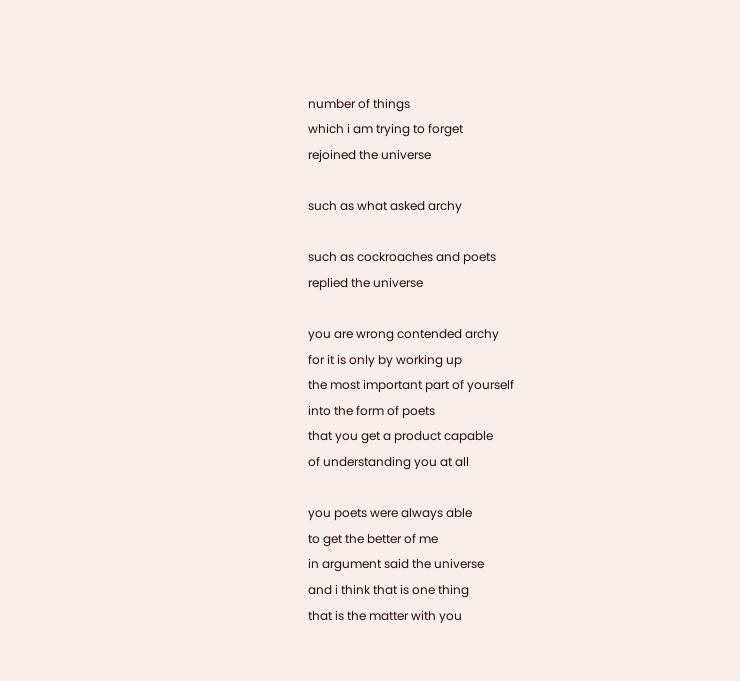number of things
which i am trying to forget
rejoined the universe

such as what asked archy

such as cockroaches and poets
replied the universe

you are wrong contended archy
for it is only by working up
the most important part of yourself
into the form of poets
that you get a product capable
of understanding you at all

you poets were always able
to get the better of me
in argument said the universe
and i think that is one thing
that is the matter with you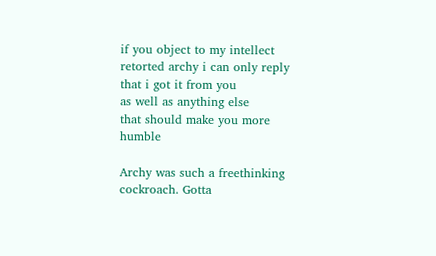if you object to my intellect
retorted archy i can only reply
that i got it from you
as well as anything else
that should make you more humble

Archy was such a freethinking cockroach. Gotta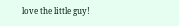love the little guy!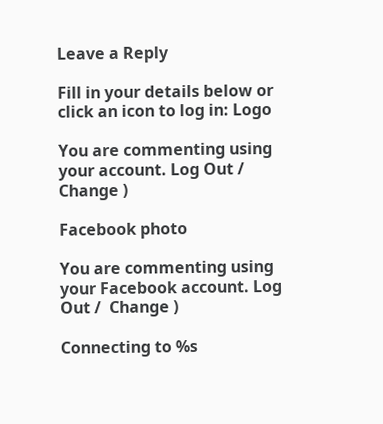Leave a Reply

Fill in your details below or click an icon to log in: Logo

You are commenting using your account. Log Out /  Change )

Facebook photo

You are commenting using your Facebook account. Log Out /  Change )

Connecting to %s